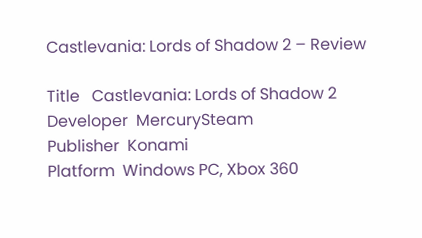Castlevania: Lords of Shadow 2 – Review

Title   Castlevania: Lords of Shadow 2
Developer  MercurySteam
Publisher  Konami
Platform  Windows PC, Xbox 360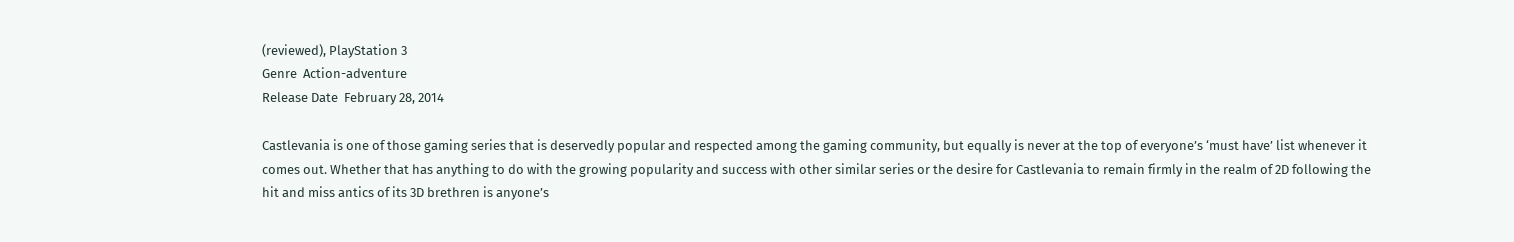(reviewed), PlayStation 3
Genre  Action-adventure
Release Date  February 28, 2014

Castlevania is one of those gaming series that is deservedly popular and respected among the gaming community, but equally is never at the top of everyone’s ‘must have’ list whenever it comes out. Whether that has anything to do with the growing popularity and success with other similar series or the desire for Castlevania to remain firmly in the realm of 2D following the hit and miss antics of its 3D brethren is anyone’s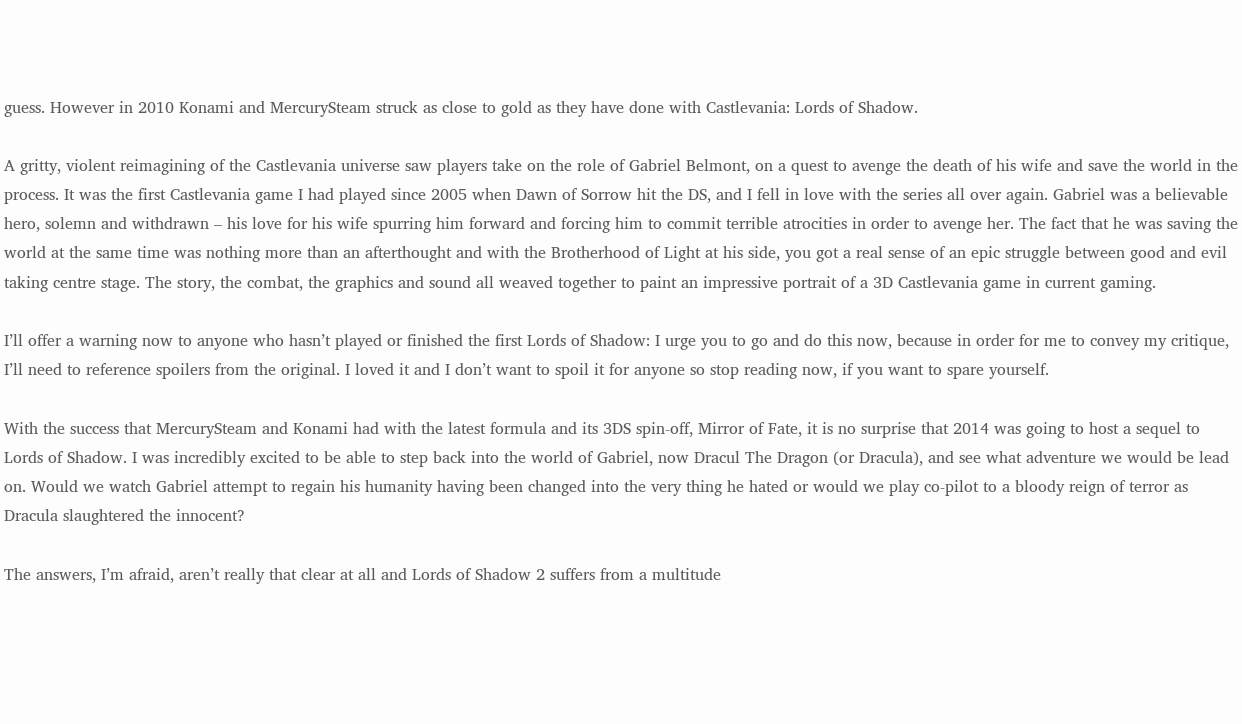guess. However in 2010 Konami and MercurySteam struck as close to gold as they have done with Castlevania: Lords of Shadow.

A gritty, violent reimagining of the Castlevania universe saw players take on the role of Gabriel Belmont, on a quest to avenge the death of his wife and save the world in the process. It was the first Castlevania game I had played since 2005 when Dawn of Sorrow hit the DS, and I fell in love with the series all over again. Gabriel was a believable hero, solemn and withdrawn – his love for his wife spurring him forward and forcing him to commit terrible atrocities in order to avenge her. The fact that he was saving the world at the same time was nothing more than an afterthought and with the Brotherhood of Light at his side, you got a real sense of an epic struggle between good and evil taking centre stage. The story, the combat, the graphics and sound all weaved together to paint an impressive portrait of a 3D Castlevania game in current gaming.

I’ll offer a warning now to anyone who hasn’t played or finished the first Lords of Shadow: I urge you to go and do this now, because in order for me to convey my critique, I’ll need to reference spoilers from the original. I loved it and I don’t want to spoil it for anyone so stop reading now, if you want to spare yourself.

With the success that MercurySteam and Konami had with the latest formula and its 3DS spin-off, Mirror of Fate, it is no surprise that 2014 was going to host a sequel to Lords of Shadow. I was incredibly excited to be able to step back into the world of Gabriel, now Dracul The Dragon (or Dracula), and see what adventure we would be lead on. Would we watch Gabriel attempt to regain his humanity having been changed into the very thing he hated or would we play co-pilot to a bloody reign of terror as Dracula slaughtered the innocent?

The answers, I’m afraid, aren’t really that clear at all and Lords of Shadow 2 suffers from a multitude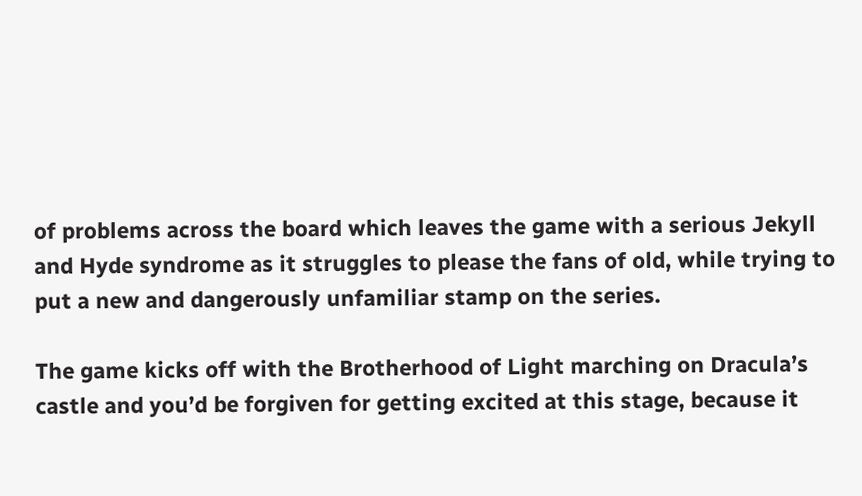of problems across the board which leaves the game with a serious Jekyll and Hyde syndrome as it struggles to please the fans of old, while trying to put a new and dangerously unfamiliar stamp on the series.

The game kicks off with the Brotherhood of Light marching on Dracula’s castle and you’d be forgiven for getting excited at this stage, because it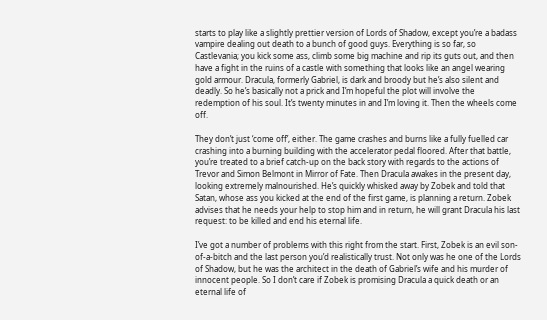starts to play like a slightly prettier version of Lords of Shadow, except you’re a badass vampire dealing out death to a bunch of good guys. Everything is so far, so Castlevania; you kick some ass, climb some big machine and rip its guts out, and then have a fight in the ruins of a castle with something that looks like an angel wearing gold armour. Dracula, formerly Gabriel, is dark and broody but he’s also silent and deadly. So he’s basically not a prick and I’m hopeful the plot will involve the redemption of his soul. It’s twenty minutes in and I’m loving it. Then the wheels come off.

They don’t just ‘come off’, either. The game crashes and burns like a fully fuelled car crashing into a burning building with the accelerator pedal floored. After that battle, you’re treated to a brief catch-up on the back story with regards to the actions of Trevor and Simon Belmont in Mirror of Fate. Then Dracula awakes in the present day, looking extremely malnourished. He’s quickly whisked away by Zobek and told that Satan, whose ass you kicked at the end of the first game, is planning a return. Zobek advises that he needs your help to stop him and in return, he will grant Dracula his last request: to be killed and end his eternal life.

I’ve got a number of problems with this right from the start. First, Zobek is an evil son-of-a-bitch and the last person you’d realistically trust. Not only was he one of the Lords of Shadow, but he was the architect in the death of Gabriel’s wife and his murder of innocent people. So I don’t care if Zobek is promising Dracula a quick death or an eternal life of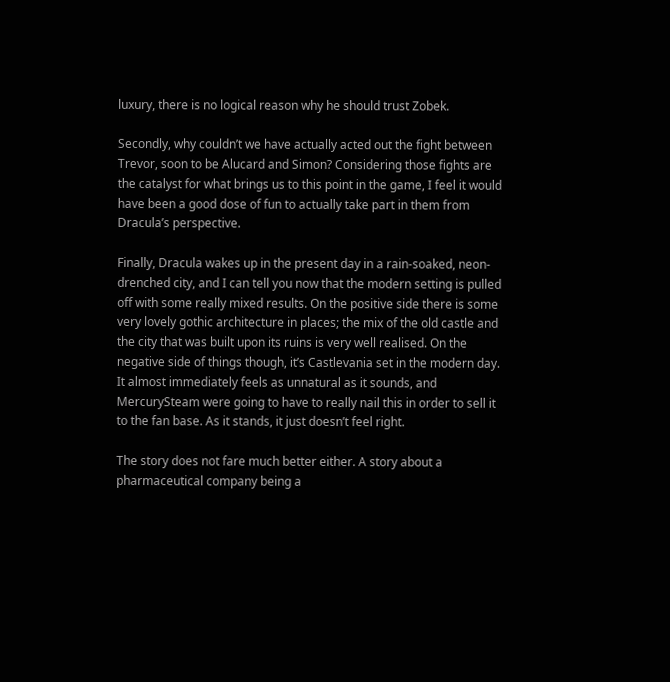luxury, there is no logical reason why he should trust Zobek.

Secondly, why couldn’t we have actually acted out the fight between Trevor, soon to be Alucard and Simon? Considering those fights are the catalyst for what brings us to this point in the game, I feel it would have been a good dose of fun to actually take part in them from Dracula’s perspective.

Finally, Dracula wakes up in the present day in a rain-soaked, neon-drenched city, and I can tell you now that the modern setting is pulled off with some really mixed results. On the positive side there is some very lovely gothic architecture in places; the mix of the old castle and the city that was built upon its ruins is very well realised. On the negative side of things though, it’s Castlevania set in the modern day. It almost immediately feels as unnatural as it sounds, and MercurySteam were going to have to really nail this in order to sell it to the fan base. As it stands, it just doesn’t feel right.

The story does not fare much better either. A story about a pharmaceutical company being a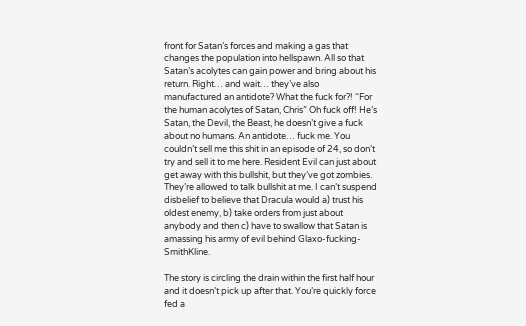front for Satan’s forces and making a gas that changes the population into hellspawn. All so that Satan’s acolytes can gain power and bring about his return. Right… and wait… they’ve also manufactured an antidote? What the fuck for?! “For the human acolytes of Satan, Chris” Oh fuck off! He’s Satan, the Devil, the Beast, he doesn’t give a fuck about no humans. An antidote… fuck me. You couldn’t sell me this shit in an episode of 24, so don’t try and sell it to me here. Resident Evil can just about get away with this bullshit, but they’ve got zombies. They’re allowed to talk bullshit at me. I can’t suspend disbelief to believe that Dracula would a) trust his oldest enemy, b) take orders from just about anybody and then c) have to swallow that Satan is amassing his army of evil behind Glaxo-fucking-SmithKline.

The story is circling the drain within the first half hour and it doesn’t pick up after that. You’re quickly force fed a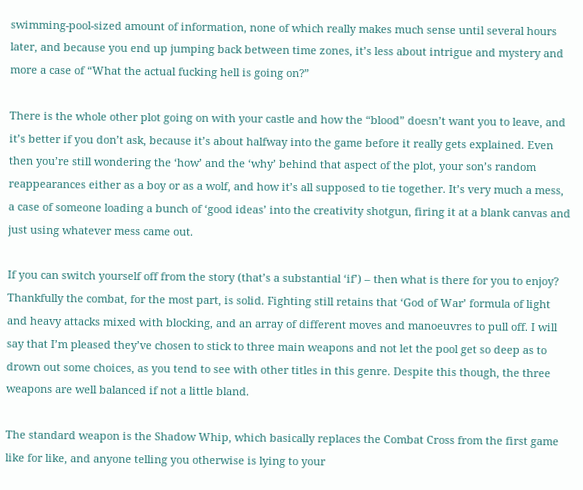swimming-pool-sized amount of information, none of which really makes much sense until several hours later, and because you end up jumping back between time zones, it’s less about intrigue and mystery and more a case of “What the actual fucking hell is going on?”

There is the whole other plot going on with your castle and how the “blood” doesn’t want you to leave, and it’s better if you don’t ask, because it’s about halfway into the game before it really gets explained. Even then you’re still wondering the ‘how’ and the ‘why’ behind that aspect of the plot, your son’s random reappearances either as a boy or as a wolf, and how it’s all supposed to tie together. It’s very much a mess, a case of someone loading a bunch of ‘good ideas’ into the creativity shotgun, firing it at a blank canvas and just using whatever mess came out.

If you can switch yourself off from the story (that’s a substantial ‘if’) – then what is there for you to enjoy? Thankfully the combat, for the most part, is solid. Fighting still retains that ‘God of War’ formula of light and heavy attacks mixed with blocking, and an array of different moves and manoeuvres to pull off. I will say that I’m pleased they’ve chosen to stick to three main weapons and not let the pool get so deep as to drown out some choices, as you tend to see with other titles in this genre. Despite this though, the three weapons are well balanced if not a little bland.

The standard weapon is the Shadow Whip, which basically replaces the Combat Cross from the first game like for like, and anyone telling you otherwise is lying to your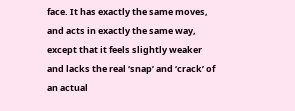face. It has exactly the same moves, and acts in exactly the same way, except that it feels slightly weaker and lacks the real ‘snap’ and ‘crack’ of an actual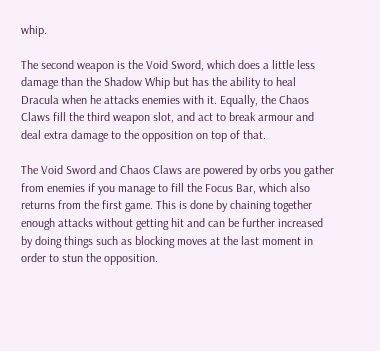whip.

The second weapon is the Void Sword, which does a little less damage than the Shadow Whip but has the ability to heal Dracula when he attacks enemies with it. Equally, the Chaos Claws fill the third weapon slot, and act to break armour and deal extra damage to the opposition on top of that.

The Void Sword and Chaos Claws are powered by orbs you gather from enemies if you manage to fill the Focus Bar, which also returns from the first game. This is done by chaining together enough attacks without getting hit and can be further increased by doing things such as blocking moves at the last moment in order to stun the opposition.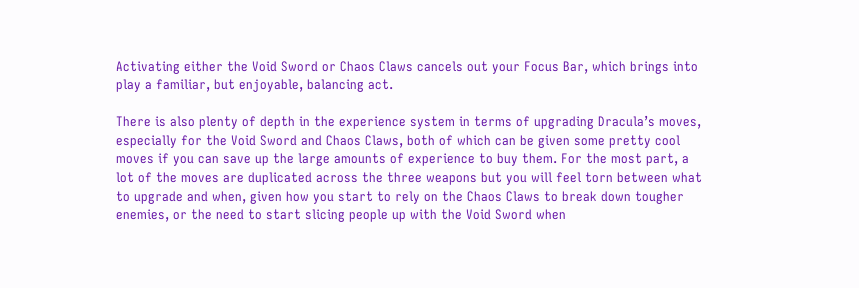Activating either the Void Sword or Chaos Claws cancels out your Focus Bar, which brings into play a familiar, but enjoyable, balancing act.

There is also plenty of depth in the experience system in terms of upgrading Dracula’s moves, especially for the Void Sword and Chaos Claws, both of which can be given some pretty cool moves if you can save up the large amounts of experience to buy them. For the most part, a lot of the moves are duplicated across the three weapons but you will feel torn between what to upgrade and when, given how you start to rely on the Chaos Claws to break down tougher enemies, or the need to start slicing people up with the Void Sword when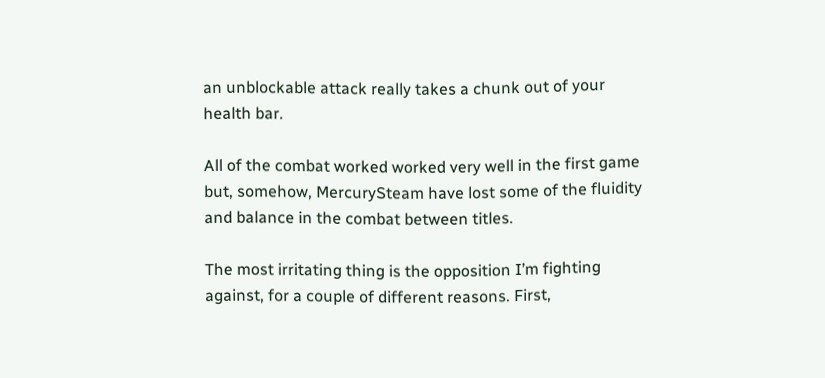an unblockable attack really takes a chunk out of your health bar.

All of the combat worked worked very well in the first game but, somehow, MercurySteam have lost some of the fluidity and balance in the combat between titles.

The most irritating thing is the opposition I’m fighting against, for a couple of different reasons. First,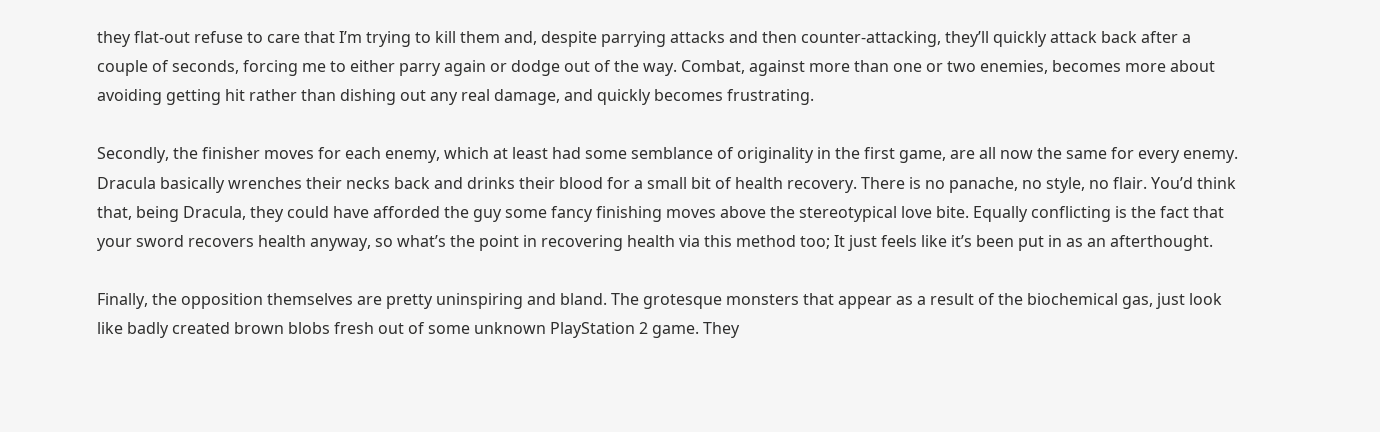they flat-out refuse to care that I’m trying to kill them and, despite parrying attacks and then counter-attacking, they’ll quickly attack back after a couple of seconds, forcing me to either parry again or dodge out of the way. Combat, against more than one or two enemies, becomes more about avoiding getting hit rather than dishing out any real damage, and quickly becomes frustrating.

Secondly, the finisher moves for each enemy, which at least had some semblance of originality in the first game, are all now the same for every enemy. Dracula basically wrenches their necks back and drinks their blood for a small bit of health recovery. There is no panache, no style, no flair. You’d think that, being Dracula, they could have afforded the guy some fancy finishing moves above the stereotypical love bite. Equally conflicting is the fact that your sword recovers health anyway, so what’s the point in recovering health via this method too; It just feels like it’s been put in as an afterthought.

Finally, the opposition themselves are pretty uninspiring and bland. The grotesque monsters that appear as a result of the biochemical gas, just look like badly created brown blobs fresh out of some unknown PlayStation 2 game. They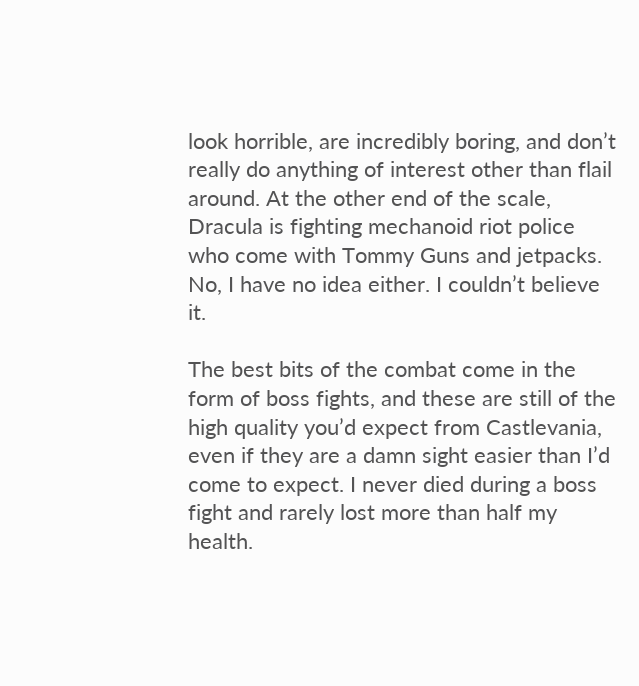look horrible, are incredibly boring, and don’t really do anything of interest other than flail around. At the other end of the scale, Dracula is fighting mechanoid riot police who come with Tommy Guns and jetpacks. No, I have no idea either. I couldn’t believe it.

The best bits of the combat come in the form of boss fights, and these are still of the high quality you’d expect from Castlevania, even if they are a damn sight easier than I’d come to expect. I never died during a boss fight and rarely lost more than half my health.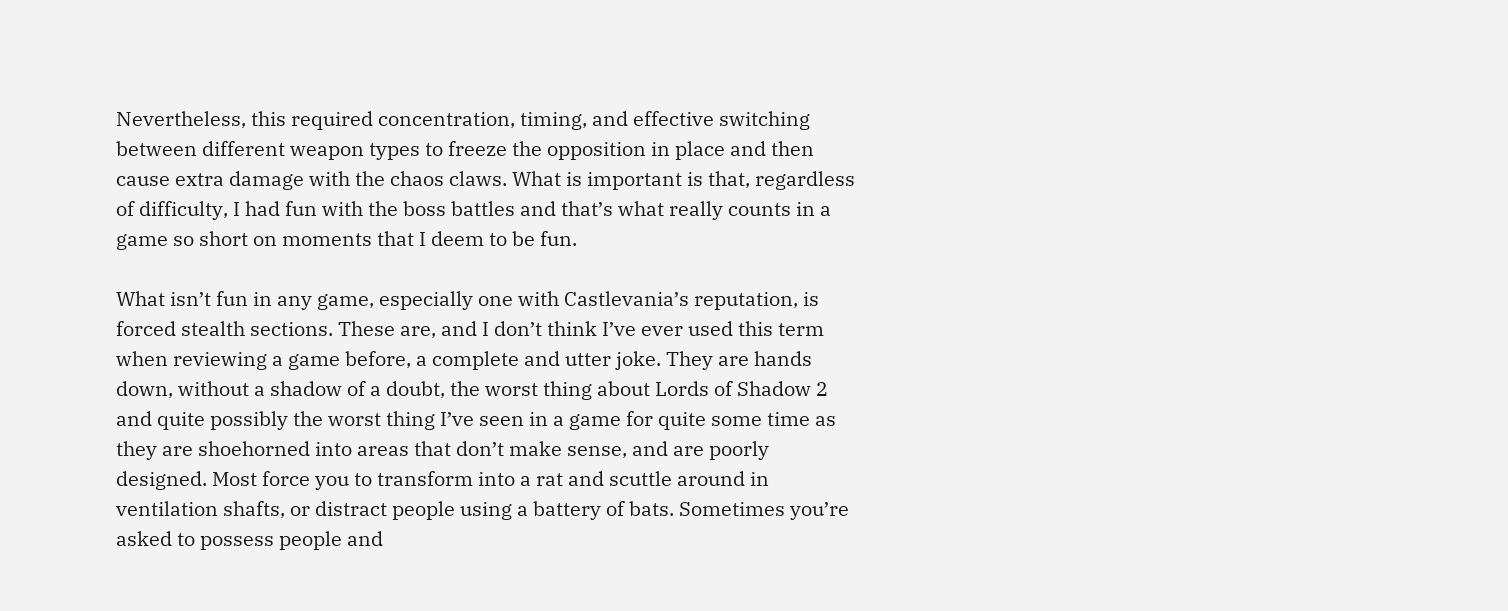Nevertheless, this required concentration, timing, and effective switching between different weapon types to freeze the opposition in place and then cause extra damage with the chaos claws. What is important is that, regardless of difficulty, I had fun with the boss battles and that’s what really counts in a game so short on moments that I deem to be fun.

What isn’t fun in any game, especially one with Castlevania’s reputation, is forced stealth sections. These are, and I don’t think I’ve ever used this term when reviewing a game before, a complete and utter joke. They are hands down, without a shadow of a doubt, the worst thing about Lords of Shadow 2 and quite possibly the worst thing I’ve seen in a game for quite some time as they are shoehorned into areas that don’t make sense, and are poorly designed. Most force you to transform into a rat and scuttle around in ventilation shafts, or distract people using a battery of bats. Sometimes you’re asked to possess people and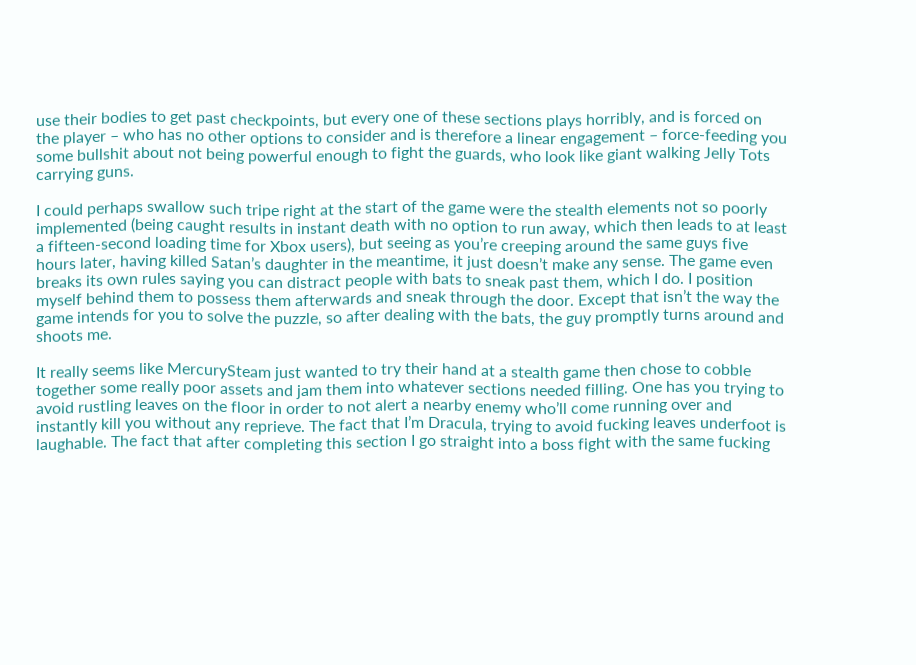use their bodies to get past checkpoints, but every one of these sections plays horribly, and is forced on the player – who has no other options to consider and is therefore a linear engagement – force-feeding you some bullshit about not being powerful enough to fight the guards, who look like giant walking Jelly Tots carrying guns.

I could perhaps swallow such tripe right at the start of the game were the stealth elements not so poorly implemented (being caught results in instant death with no option to run away, which then leads to at least a fifteen-second loading time for Xbox users), but seeing as you’re creeping around the same guys five hours later, having killed Satan’s daughter in the meantime, it just doesn’t make any sense. The game even breaks its own rules saying you can distract people with bats to sneak past them, which I do. I position myself behind them to possess them afterwards and sneak through the door. Except that isn’t the way the game intends for you to solve the puzzle, so after dealing with the bats, the guy promptly turns around and shoots me.

It really seems like MercurySteam just wanted to try their hand at a stealth game then chose to cobble together some really poor assets and jam them into whatever sections needed filling. One has you trying to avoid rustling leaves on the floor in order to not alert a nearby enemy who’ll come running over and instantly kill you without any reprieve. The fact that I’m Dracula, trying to avoid fucking leaves underfoot is laughable. The fact that after completing this section I go straight into a boss fight with the same fucking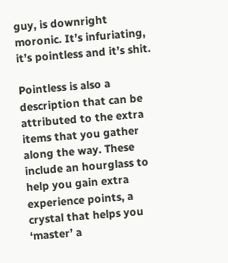guy, is downright moronic. It’s infuriating, it’s pointless and it’s shit.

Pointless is also a description that can be attributed to the extra items that you gather along the way. These include an hourglass to help you gain extra experience points, a crystal that helps you ‘master’ a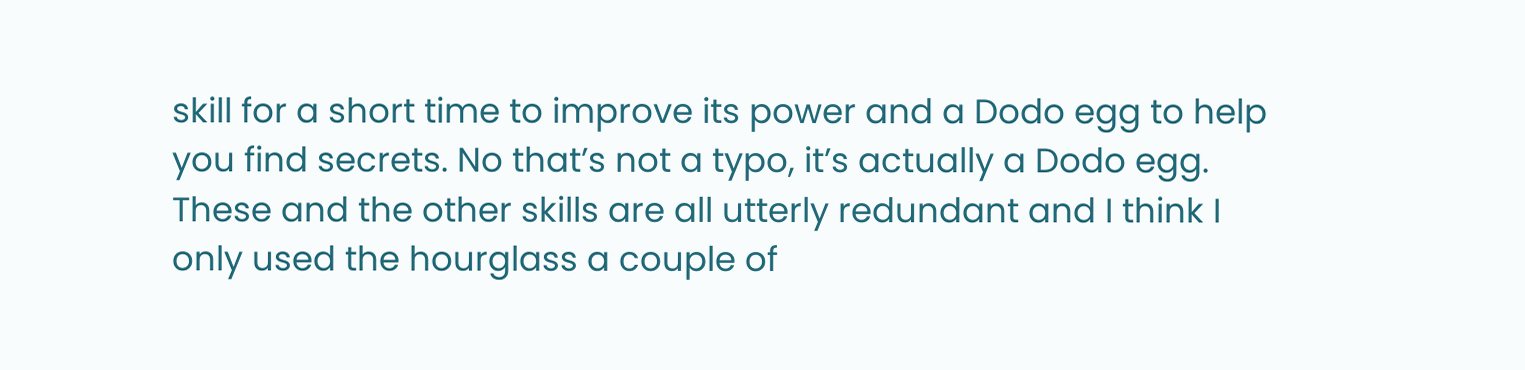skill for a short time to improve its power and a Dodo egg to help you find secrets. No that’s not a typo, it’s actually a Dodo egg. These and the other skills are all utterly redundant and I think I only used the hourglass a couple of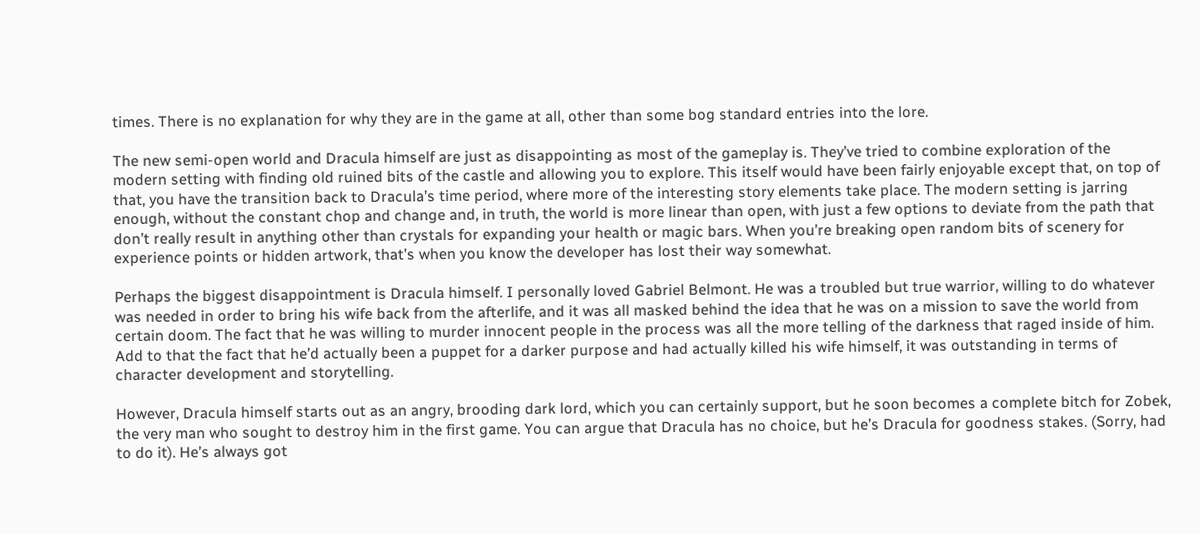times. There is no explanation for why they are in the game at all, other than some bog standard entries into the lore.

The new semi-open world and Dracula himself are just as disappointing as most of the gameplay is. They’ve tried to combine exploration of the modern setting with finding old ruined bits of the castle and allowing you to explore. This itself would have been fairly enjoyable except that, on top of that, you have the transition back to Dracula’s time period, where more of the interesting story elements take place. The modern setting is jarring enough, without the constant chop and change and, in truth, the world is more linear than open, with just a few options to deviate from the path that don’t really result in anything other than crystals for expanding your health or magic bars. When you’re breaking open random bits of scenery for experience points or hidden artwork, that’s when you know the developer has lost their way somewhat.

Perhaps the biggest disappointment is Dracula himself. I personally loved Gabriel Belmont. He was a troubled but true warrior, willing to do whatever was needed in order to bring his wife back from the afterlife, and it was all masked behind the idea that he was on a mission to save the world from certain doom. The fact that he was willing to murder innocent people in the process was all the more telling of the darkness that raged inside of him. Add to that the fact that he’d actually been a puppet for a darker purpose and had actually killed his wife himself, it was outstanding in terms of character development and storytelling.

However, Dracula himself starts out as an angry, brooding dark lord, which you can certainly support, but he soon becomes a complete bitch for Zobek, the very man who sought to destroy him in the first game. You can argue that Dracula has no choice, but he’s Dracula for goodness stakes. (Sorry, had to do it). He’s always got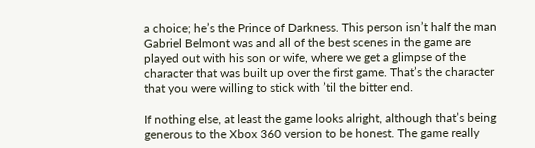a choice; he’s the Prince of Darkness. This person isn’t half the man Gabriel Belmont was and all of the best scenes in the game are played out with his son or wife, where we get a glimpse of the character that was built up over the first game. That’s the character that you were willing to stick with ’til the bitter end.

If nothing else, at least the game looks alright, although that’s being generous to the Xbox 360 version to be honest. The game really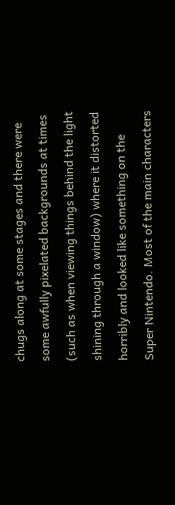chugs along at some stages and there were some awfully pixelated backgrounds at times (such as when viewing things behind the light shining through a window) where it distorted horribly and looked like something on the Super Nintendo. Most of the main characters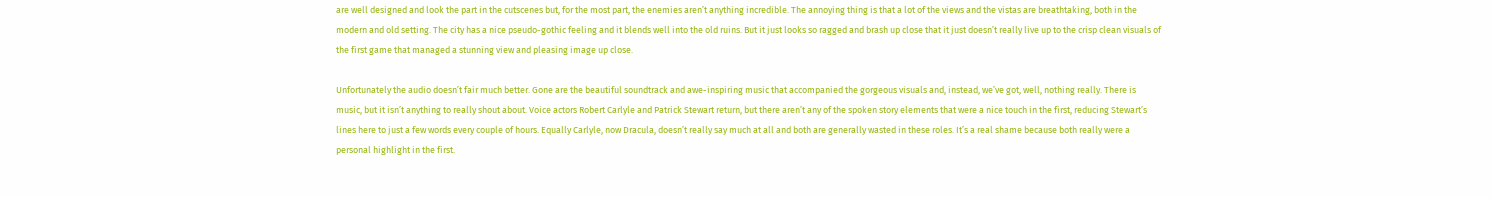are well designed and look the part in the cutscenes but, for the most part, the enemies aren’t anything incredible. The annoying thing is that a lot of the views and the vistas are breathtaking, both in the modern and old setting. The city has a nice pseudo-gothic feeling and it blends well into the old ruins. But it just looks so ragged and brash up close that it just doesn’t really live up to the crisp clean visuals of the first game that managed a stunning view and pleasing image up close.

Unfortunately the audio doesn’t fair much better. Gone are the beautiful soundtrack and awe-inspiring music that accompanied the gorgeous visuals and, instead, we’ve got, well, nothing really. There is music, but it isn’t anything to really shout about. Voice actors Robert Carlyle and Patrick Stewart return, but there aren’t any of the spoken story elements that were a nice touch in the first, reducing Stewart’s lines here to just a few words every couple of hours. Equally Carlyle, now Dracula, doesn’t really say much at all and both are generally wasted in these roles. It’s a real shame because both really were a personal highlight in the first.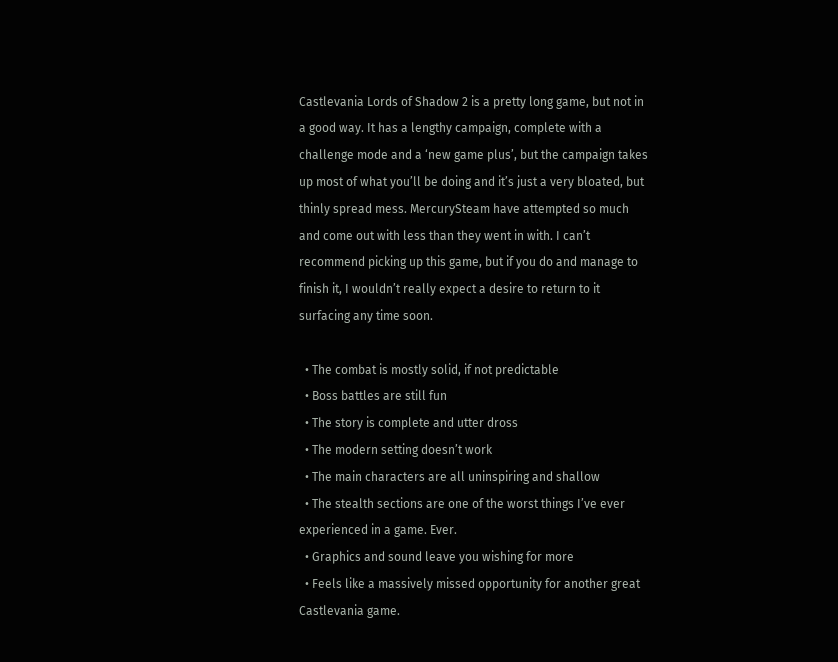Castlevania Lords of Shadow 2 is a pretty long game, but not in a good way. It has a lengthy campaign, complete with a challenge mode and a ‘new game plus’, but the campaign takes up most of what you’ll be doing and it’s just a very bloated, but thinly spread mess. MercurySteam have attempted so much and come out with less than they went in with. I can’t recommend picking up this game, but if you do and manage to finish it, I wouldn’t really expect a desire to return to it surfacing any time soon.

  • The combat is mostly solid, if not predictable
  • Boss battles are still fun
  • The story is complete and utter dross
  • The modern setting doesn’t work
  • The main characters are all uninspiring and shallow
  • The stealth sections are one of the worst things I’ve ever experienced in a game. Ever.
  • Graphics and sound leave you wishing for more
  • Feels like a massively missed opportunity for another great Castlevania game.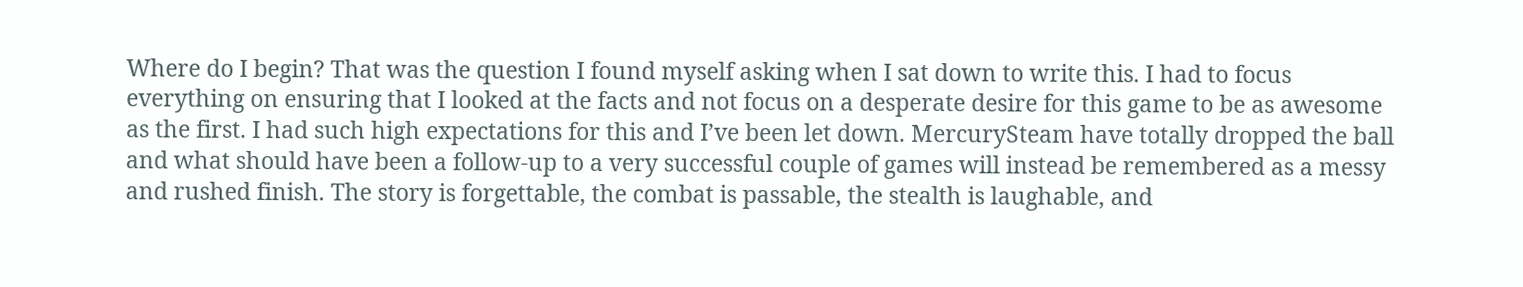Where do I begin? That was the question I found myself asking when I sat down to write this. I had to focus everything on ensuring that I looked at the facts and not focus on a desperate desire for this game to be as awesome as the first. I had such high expectations for this and I’ve been let down. MercurySteam have totally dropped the ball and what should have been a follow-up to a very successful couple of games will instead be remembered as a messy and rushed finish. The story is forgettable, the combat is passable, the stealth is laughable, and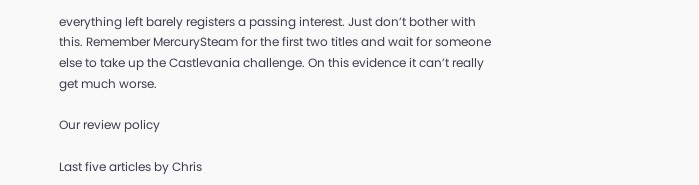everything left barely registers a passing interest. Just don’t bother with this. Remember MercurySteam for the first two titles and wait for someone else to take up the Castlevania challenge. On this evidence it can’t really get much worse.

Our review policy

Last five articles by Chris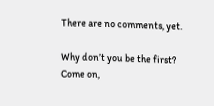There are no comments, yet.

Why don’t you be the first? Come on,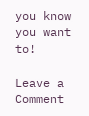you know you want to!

Leave a Comment